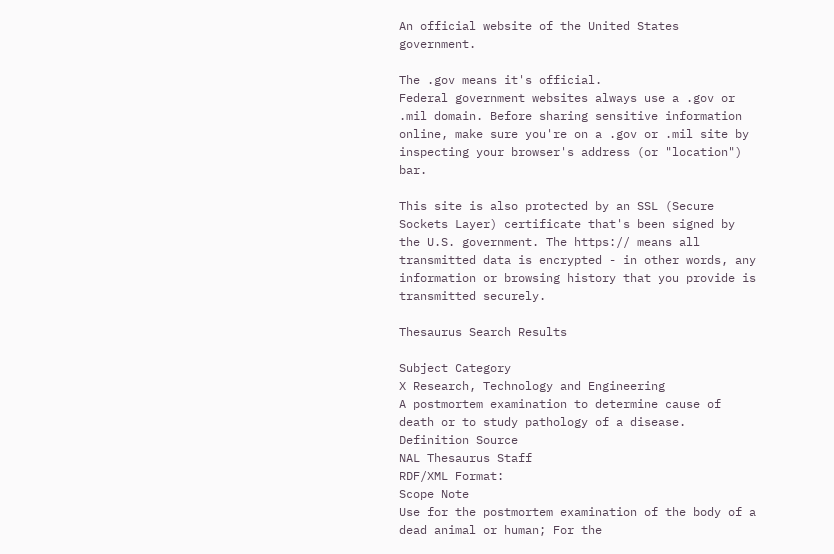An official website of the United States government.

The .gov means it's official.
Federal government websites always use a .gov or .mil domain. Before sharing sensitive information online, make sure you're on a .gov or .mil site by inspecting your browser's address (or "location") bar.

This site is also protected by an SSL (Secure Sockets Layer) certificate that's been signed by the U.S. government. The https:// means all transmitted data is encrypted - in other words, any information or browsing history that you provide is transmitted securely.

Thesaurus Search Results

Subject Category
X Research, Technology and Engineering
A postmortem examination to determine cause of death or to study pathology of a disease.
Definition Source
NAL Thesaurus Staff
RDF/XML Format:
Scope Note
Use for the postmortem examination of the body of a dead animal or human; For the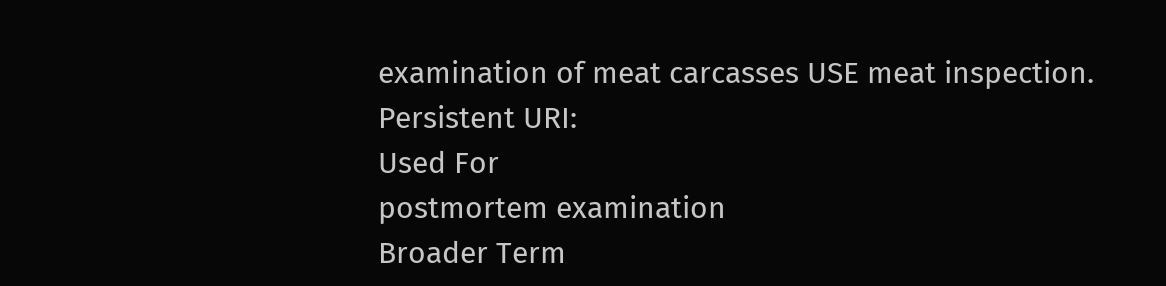examination of meat carcasses USE meat inspection.
Persistent URI:
Used For
postmortem examination
Broader Term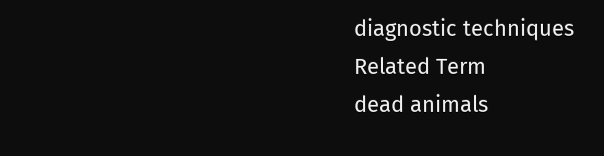diagnostic techniques
Related Term
dead animals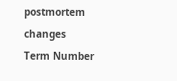postmortem changes
Term Number